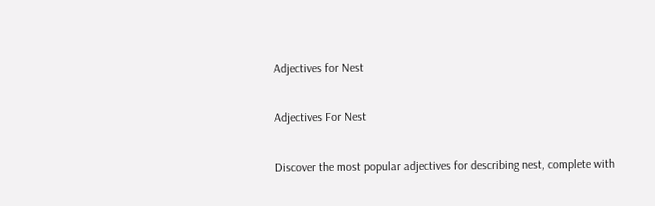Adjectives for Nest

Adjectives For Nest

Discover the most popular adjectives for describing nest, complete with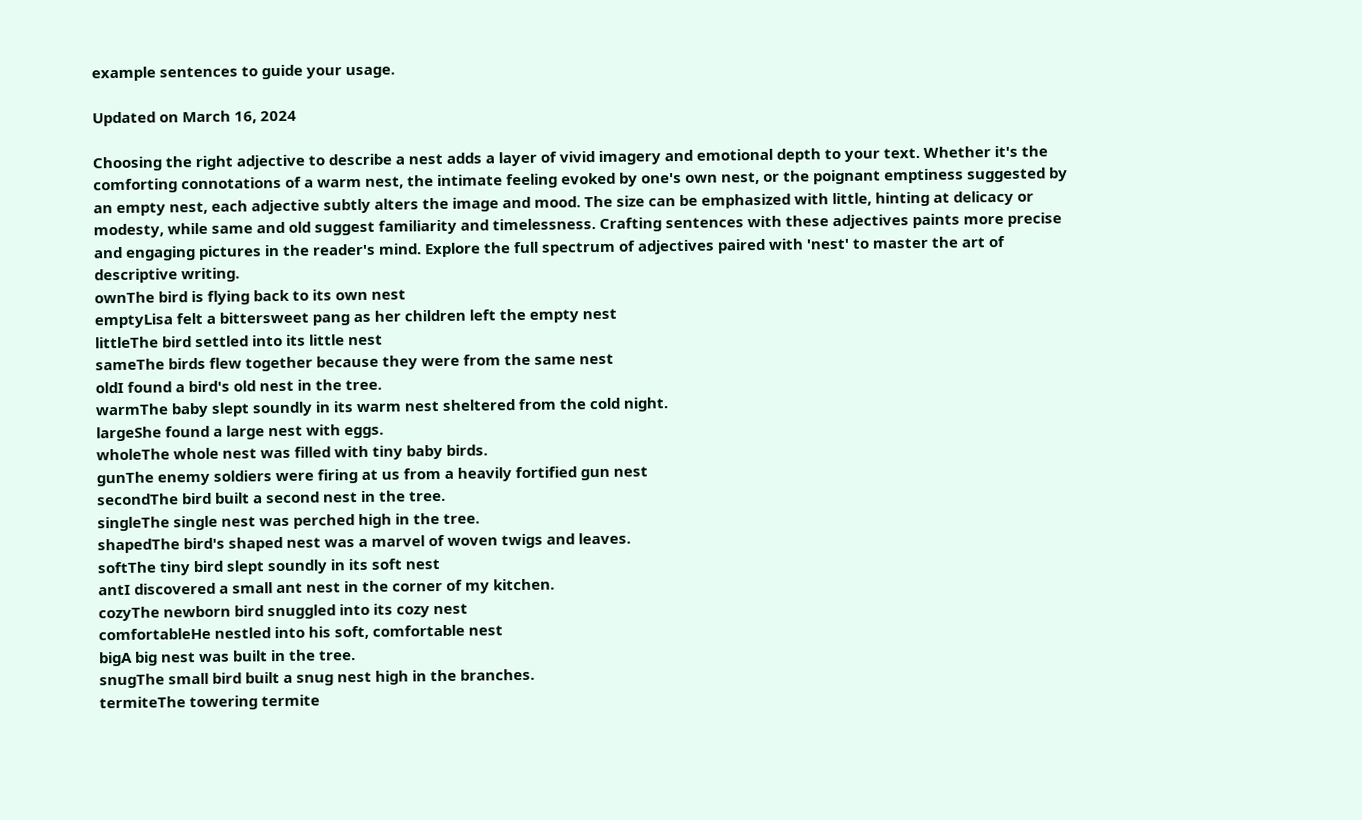example sentences to guide your usage.

Updated on March 16, 2024

Choosing the right adjective to describe a nest adds a layer of vivid imagery and emotional depth to your text. Whether it's the comforting connotations of a warm nest, the intimate feeling evoked by one's own nest, or the poignant emptiness suggested by an empty nest, each adjective subtly alters the image and mood. The size can be emphasized with little, hinting at delicacy or modesty, while same and old suggest familiarity and timelessness. Crafting sentences with these adjectives paints more precise and engaging pictures in the reader's mind. Explore the full spectrum of adjectives paired with 'nest' to master the art of descriptive writing.
ownThe bird is flying back to its own nest
emptyLisa felt a bittersweet pang as her children left the empty nest
littleThe bird settled into its little nest
sameThe birds flew together because they were from the same nest
oldI found a bird's old nest in the tree.
warmThe baby slept soundly in its warm nest sheltered from the cold night.
largeShe found a large nest with eggs.
wholeThe whole nest was filled with tiny baby birds.
gunThe enemy soldiers were firing at us from a heavily fortified gun nest
secondThe bird built a second nest in the tree.
singleThe single nest was perched high in the tree.
shapedThe bird's shaped nest was a marvel of woven twigs and leaves.
softThe tiny bird slept soundly in its soft nest
antI discovered a small ant nest in the corner of my kitchen.
cozyThe newborn bird snuggled into its cozy nest
comfortableHe nestled into his soft, comfortable nest
bigA big nest was built in the tree.
snugThe small bird built a snug nest high in the branches.
termiteThe towering termite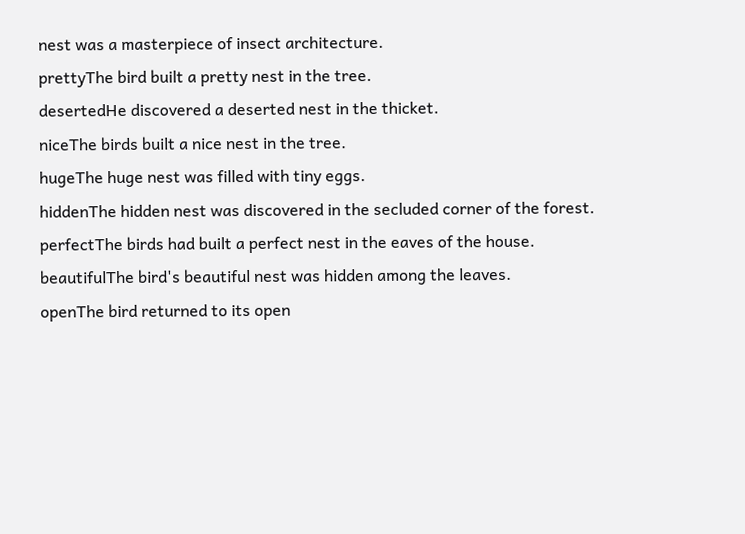nest was a masterpiece of insect architecture.
prettyThe bird built a pretty nest in the tree.
desertedHe discovered a deserted nest in the thicket.
niceThe birds built a nice nest in the tree.
hugeThe huge nest was filled with tiny eggs.
hiddenThe hidden nest was discovered in the secluded corner of the forest.
perfectThe birds had built a perfect nest in the eaves of the house.
beautifulThe bird's beautiful nest was hidden among the leaves.
openThe bird returned to its open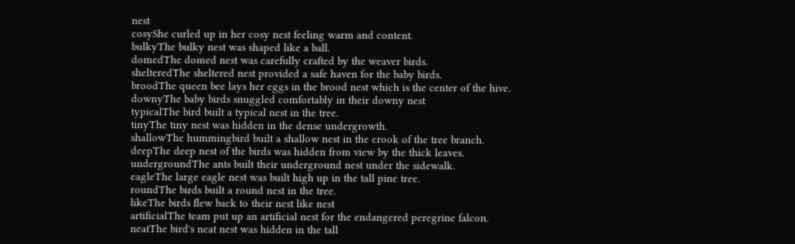nest
cosyShe curled up in her cosy nest feeling warm and content.
bulkyThe bulky nest was shaped like a ball.
domedThe domed nest was carefully crafted by the weaver birds.
shelteredThe sheltered nest provided a safe haven for the baby birds.
broodThe queen bee lays her eggs in the brood nest which is the center of the hive.
downyThe baby birds snuggled comfortably in their downy nest
typicalThe bird built a typical nest in the tree.
tinyThe tiny nest was hidden in the dense undergrowth.
shallowThe hummingbird built a shallow nest in the crook of the tree branch.
deepThe deep nest of the birds was hidden from view by the thick leaves.
undergroundThe ants built their underground nest under the sidewalk.
eagleThe large eagle nest was built high up in the tall pine tree.
roundThe birds built a round nest in the tree.
likeThe birds flew back to their nest like nest
artificialThe team put up an artificial nest for the endangered peregrine falcon.
neatThe bird's neat nest was hidden in the tall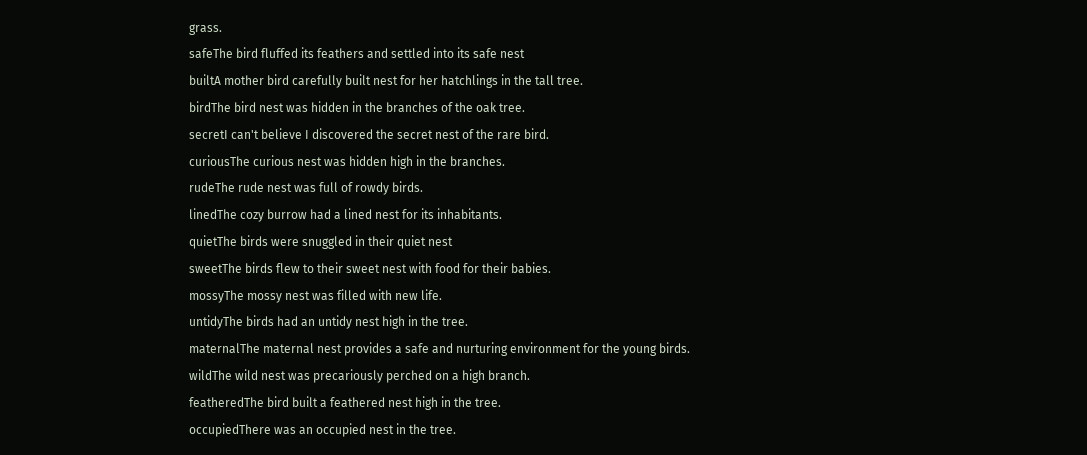grass.
safeThe bird fluffed its feathers and settled into its safe nest
builtA mother bird carefully built nest for her hatchlings in the tall tree.
birdThe bird nest was hidden in the branches of the oak tree.
secretI can't believe I discovered the secret nest of the rare bird.
curiousThe curious nest was hidden high in the branches.
rudeThe rude nest was full of rowdy birds.
linedThe cozy burrow had a lined nest for its inhabitants.
quietThe birds were snuggled in their quiet nest
sweetThe birds flew to their sweet nest with food for their babies.
mossyThe mossy nest was filled with new life.
untidyThe birds had an untidy nest high in the tree.
maternalThe maternal nest provides a safe and nurturing environment for the young birds.
wildThe wild nest was precariously perched on a high branch.
featheredThe bird built a feathered nest high in the tree.
occupiedThere was an occupied nest in the tree.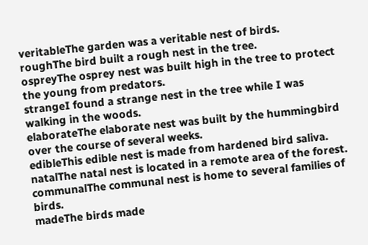veritableThe garden was a veritable nest of birds.
roughThe bird built a rough nest in the tree.
ospreyThe osprey nest was built high in the tree to protect the young from predators.
strangeI found a strange nest in the tree while I was walking in the woods.
elaborateThe elaborate nest was built by the hummingbird over the course of several weeks.
edibleThis edible nest is made from hardened bird saliva.
natalThe natal nest is located in a remote area of the forest.
communalThe communal nest is home to several families of birds.
madeThe birds made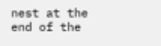nest at the end of the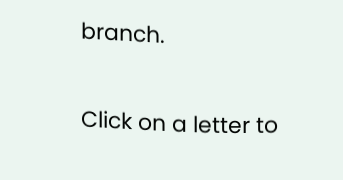branch.

Click on a letter to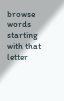browse words starting with that letter